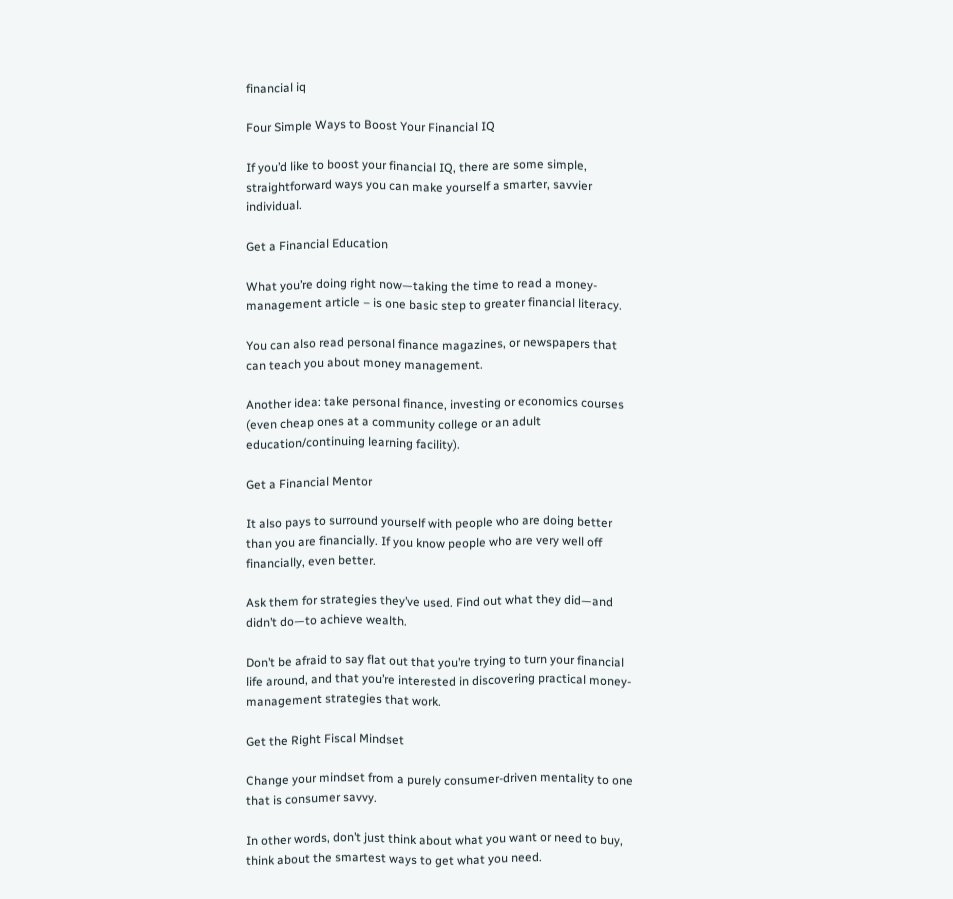financial iq

Four Simple Ways to Boost Your Financial IQ

If you’d like to boost your financial IQ, there are some simple, straightforward ways you can make yourself a smarter, savvier individual.

Get a Financial Education

What you’re doing right now—taking the time to read a money-management article – is one basic step to greater financial literacy.

You can also read personal finance magazines, or newspapers that can teach you about money management.

Another idea: take personal finance, investing or economics courses (even cheap ones at a community college or an adult education/continuing learning facility).

Get a Financial Mentor

It also pays to surround yourself with people who are doing better than you are financially. If you know people who are very well off financially, even better.

Ask them for strategies they’ve used. Find out what they did—and didn’t do—to achieve wealth.

Don’t be afraid to say flat out that you’re trying to turn your financial life around, and that you’re interested in discovering practical money-management strategies that work.

Get the Right Fiscal Mindset

Change your mindset from a purely consumer-driven mentality to one that is consumer savvy.

In other words, don’t just think about what you want or need to buy, think about the smartest ways to get what you need.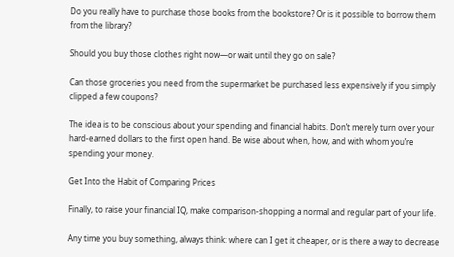Do you really have to purchase those books from the bookstore? Or is it possible to borrow them from the library?

Should you buy those clothes right now—or wait until they go on sale?

Can those groceries you need from the supermarket be purchased less expensively if you simply clipped a few coupons?

The idea is to be conscious about your spending and financial habits. Don’t merely turn over your hard-earned dollars to the first open hand. Be wise about when, how, and with whom you’re spending your money.

Get Into the Habit of Comparing Prices

Finally, to raise your financial IQ, make comparison-shopping a normal and regular part of your life.

Any time you buy something, always think: where can I get it cheaper, or is there a way to decrease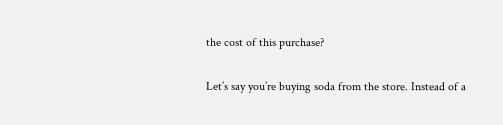the cost of this purchase?

Let’s say you’re buying soda from the store. Instead of a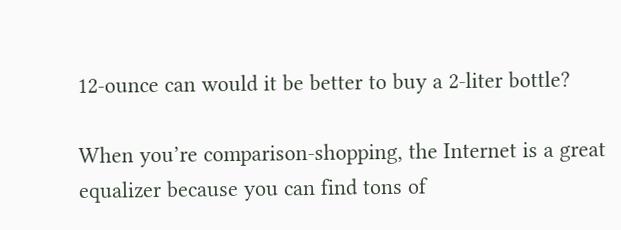12-ounce can would it be better to buy a 2-liter bottle?

When you’re comparison-shopping, the Internet is a great equalizer because you can find tons of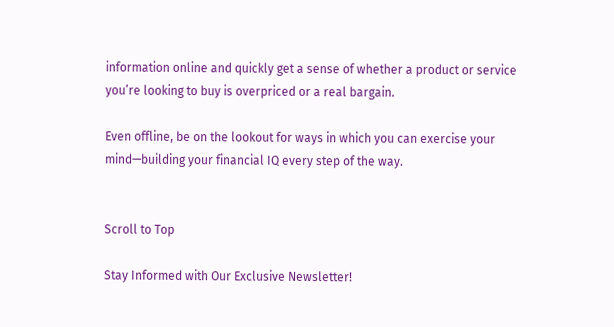information online and quickly get a sense of whether a product or service you’re looking to buy is overpriced or a real bargain.

Even offline, be on the lookout for ways in which you can exercise your mind—building your financial IQ every step of the way.


Scroll to Top

Stay Informed with Our Exclusive Newsletter!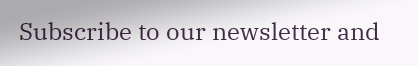Subscribe to our newsletter and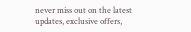never miss out on the latest updates, exclusive offers,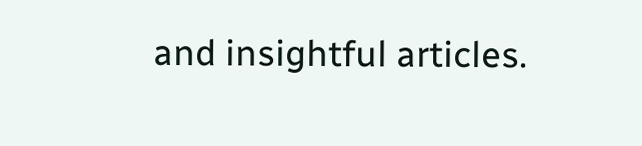and insightful articles.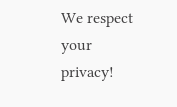We respect your privacy!